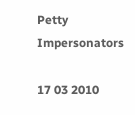Petty Impersonators

17 03 2010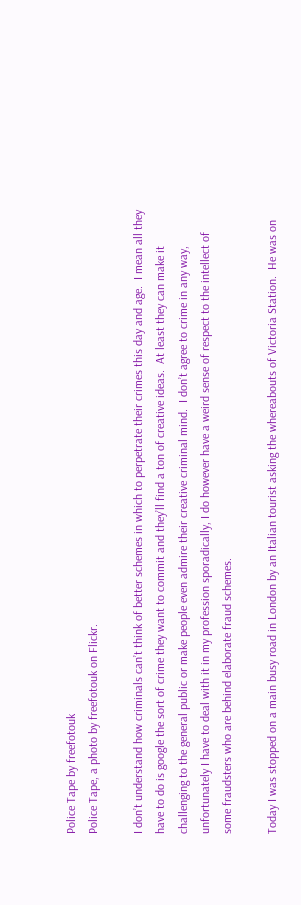Police Tape by freefotouk
Police Tape, a photo by freefotouk on Flickr.

I don’t understand how criminals can’t think of better schemes in which to perpetrate their crimes this day and age.  I mean all they have to do is google the sort of crime they want to commit and they’ll find a ton of creative ideas.  At least they can make it challenging to the general public or make people even admire their creative criminal mind.  I don’t agree to crime in any way, unfortunately I have to deal with it in my profession sporadically, I do however have a weird sense of respect to the intellect of some fraudsters who are behind elaborate fraud schemes.

Today I was stopped on a main busy road in London by an Italian tourist asking the whereabouts of Victoria Station.  He was on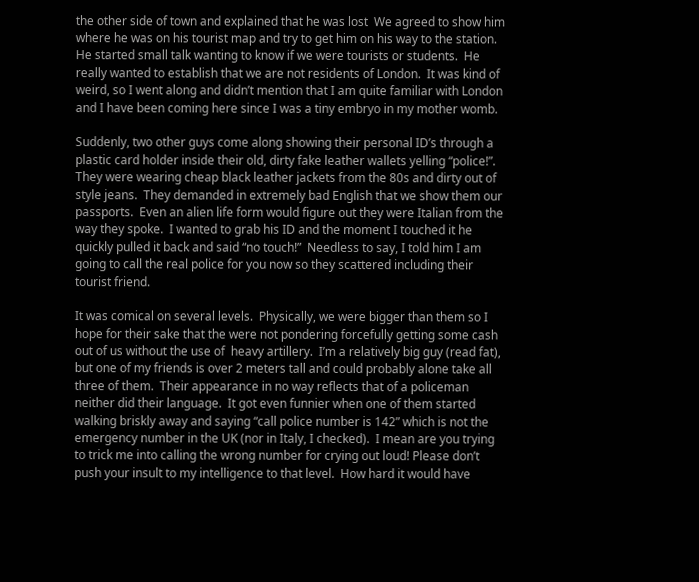the other side of town and explained that he was lost  We agreed to show him where he was on his tourist map and try to get him on his way to the station.  He started small talk wanting to know if we were tourists or students.  He really wanted to establish that we are not residents of London.  It was kind of weird, so I went along and didn’t mention that I am quite familiar with London and I have been coming here since I was a tiny embryo in my mother womb.

Suddenly, two other guys come along showing their personal ID’s through a plastic card holder inside their old, dirty fake leather wallets yelling “police!”.  They were wearing cheap black leather jackets from the 80s and dirty out of style jeans.  They demanded in extremely bad English that we show them our passports.  Even an alien life form would figure out they were Italian from the way they spoke.  I wanted to grab his ID and the moment I touched it he  quickly pulled it back and said “no touch!”  Needless to say, I told him I am going to call the real police for you now so they scattered including their tourist friend.

It was comical on several levels.  Physically, we were bigger than them so I hope for their sake that the were not pondering forcefully getting some cash out of us without the use of  heavy artillery.  I’m a relatively big guy (read fat), but one of my friends is over 2 meters tall and could probably alone take all three of them.  Their appearance in no way reflects that of a policeman neither did their language.  It got even funnier when one of them started walking briskly away and saying “call police number is 142” which is not the emergency number in the UK (nor in Italy, I checked).  I mean are you trying to trick me into calling the wrong number for crying out loud! Please don’t push your insult to my intelligence to that level.  How hard it would have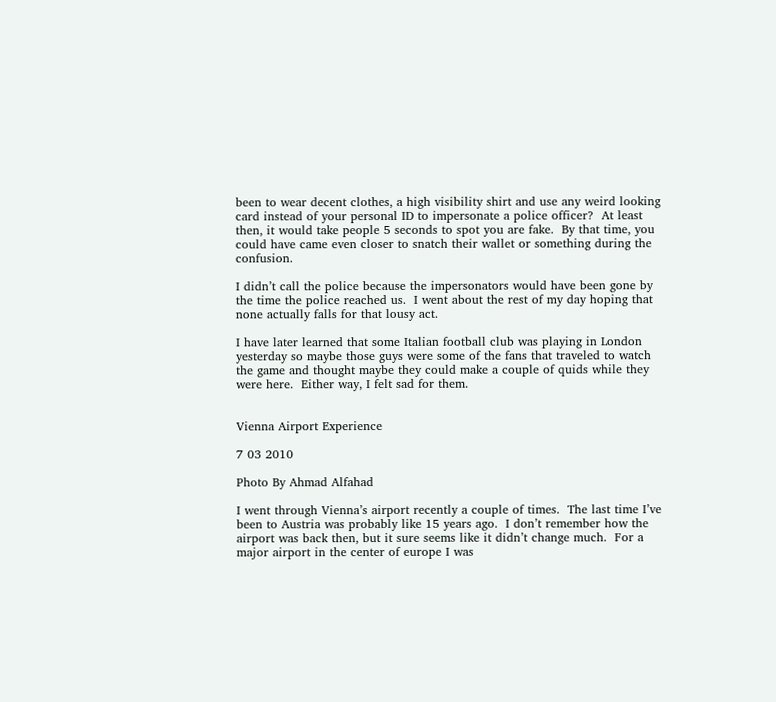been to wear decent clothes, a high visibility shirt and use any weird looking card instead of your personal ID to impersonate a police officer?  At least then, it would take people 5 seconds to spot you are fake.  By that time, you could have came even closer to snatch their wallet or something during the confusion.

I didn’t call the police because the impersonators would have been gone by the time the police reached us.  I went about the rest of my day hoping that none actually falls for that lousy act.

I have later learned that some Italian football club was playing in London yesterday so maybe those guys were some of the fans that traveled to watch the game and thought maybe they could make a couple of quids while they were here.  Either way, I felt sad for them.


Vienna Airport Experience

7 03 2010

Photo By Ahmad Alfahad

I went through Vienna’s airport recently a couple of times.  The last time I’ve been to Austria was probably like 15 years ago.  I don’t remember how the airport was back then, but it sure seems like it didn’t change much.  For a major airport in the center of europe I was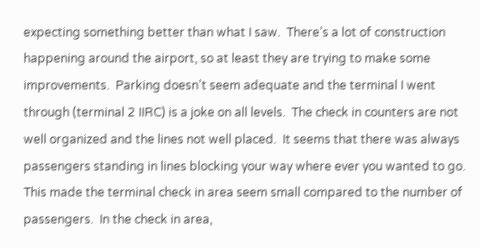expecting something better than what I saw.  There’s a lot of construction happening around the airport, so at least they are trying to make some improvements.  Parking doesn’t seem adequate and the terminal I went through (terminal 2 IIRC) is a joke on all levels.  The check in counters are not well organized and the lines not well placed.  It seems that there was always passengers standing in lines blocking your way where ever you wanted to go.  This made the terminal check in area seem small compared to the number of passengers.  In the check in area,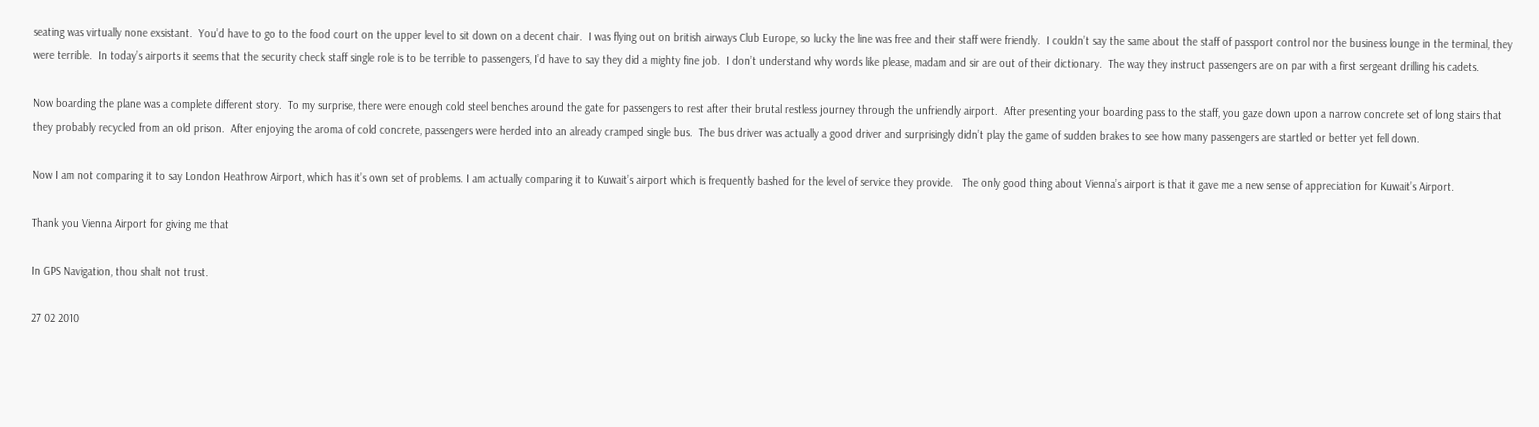seating was virtually none exsistant.  You’d have to go to the food court on the upper level to sit down on a decent chair.  I was flying out on british airways Club Europe, so lucky the line was free and their staff were friendly.  I couldn’t say the same about the staff of passport control nor the business lounge in the terminal, they were terrible.  In today’s airports it seems that the security check staff single role is to be terrible to passengers, I’d have to say they did a mighty fine job.  I don’t understand why words like please, madam and sir are out of their dictionary.  The way they instruct passengers are on par with a first sergeant drilling his cadets.

Now boarding the plane was a complete different story.  To my surprise, there were enough cold steel benches around the gate for passengers to rest after their brutal restless journey through the unfriendly airport.  After presenting your boarding pass to the staff, you gaze down upon a narrow concrete set of long stairs that they probably recycled from an old prison.  After enjoying the aroma of cold concrete, passengers were herded into an already cramped single bus.  The bus driver was actually a good driver and surprisingly didn’t play the game of sudden brakes to see how many passengers are startled or better yet fell down.

Now I am not comparing it to say London Heathrow Airport, which has it’s own set of problems. I am actually comparing it to Kuwait’s airport which is frequently bashed for the level of service they provide.   The only good thing about Vienna’s airport is that it gave me a new sense of appreciation for Kuwait’s Airport.

Thank you Vienna Airport for giving me that

In GPS Navigation, thou shalt not trust.

27 02 2010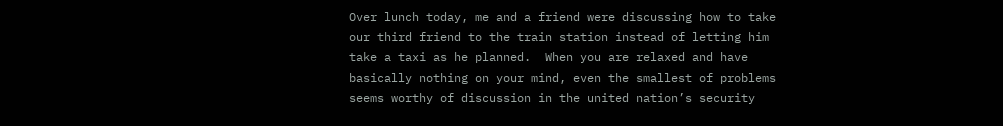Over lunch today, me and a friend were discussing how to take our third friend to the train station instead of letting him take a taxi as he planned.  When you are relaxed and have basically nothing on your mind, even the smallest of problems seems worthy of discussion in the united nation’s security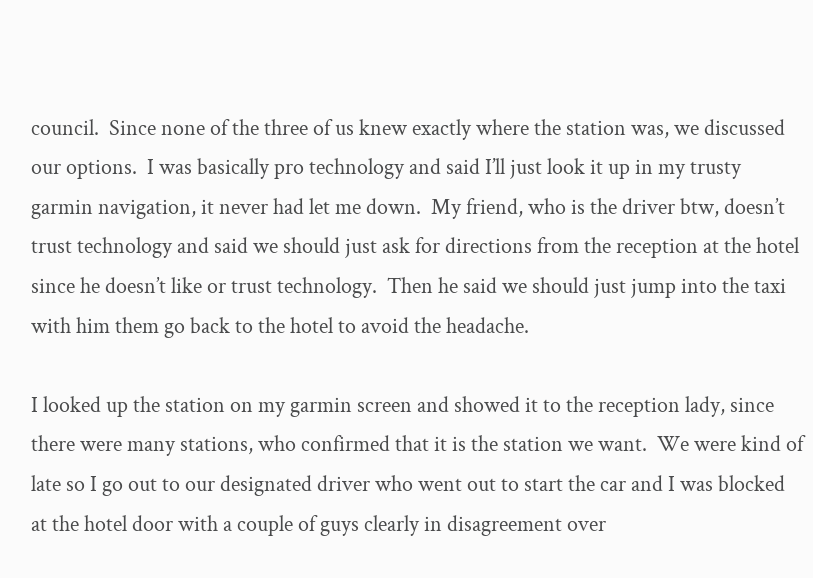council.  Since none of the three of us knew exactly where the station was, we discussed our options.  I was basically pro technology and said I’ll just look it up in my trusty garmin navigation, it never had let me down.  My friend, who is the driver btw, doesn’t trust technology and said we should just ask for directions from the reception at the hotel since he doesn’t like or trust technology.  Then he said we should just jump into the taxi with him them go back to the hotel to avoid the headache.

I looked up the station on my garmin screen and showed it to the reception lady, since there were many stations, who confirmed that it is the station we want.  We were kind of late so I go out to our designated driver who went out to start the car and I was blocked at the hotel door with a couple of guys clearly in disagreement over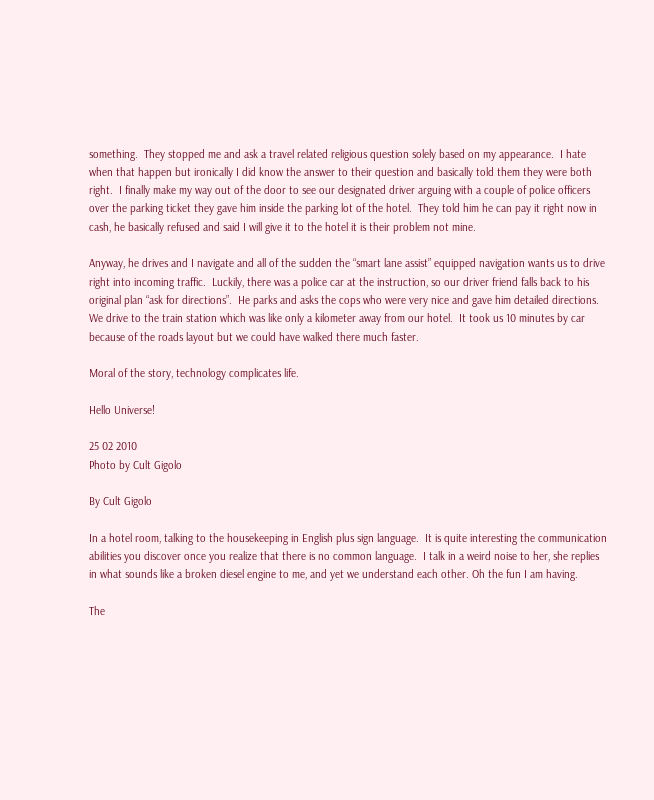something.  They stopped me and ask a travel related religious question solely based on my appearance.  I hate when that happen but ironically I did know the answer to their question and basically told them they were both right.  I finally make my way out of the door to see our designated driver arguing with a couple of police officers over the parking ticket they gave him inside the parking lot of the hotel.  They told him he can pay it right now in cash, he basically refused and said I will give it to the hotel it is their problem not mine.

Anyway, he drives and I navigate and all of the sudden the “smart lane assist” equipped navigation wants us to drive right into incoming traffic.  Luckily, there was a police car at the instruction, so our driver friend falls back to his original plan “ask for directions”.  He parks and asks the cops who were very nice and gave him detailed directions.  We drive to the train station which was like only a kilometer away from our hotel.  It took us 10 minutes by car because of the roads layout but we could have walked there much faster.

Moral of the story, technology complicates life.

Hello Universe!

25 02 2010
Photo by Cult Gigolo

By Cult Gigolo

In a hotel room, talking to the housekeeping in English plus sign language.  It is quite interesting the communication abilities you discover once you realize that there is no common language.  I talk in a weird noise to her, she replies in what sounds like a broken diesel engine to me, and yet we understand each other. Oh the fun I am having.

The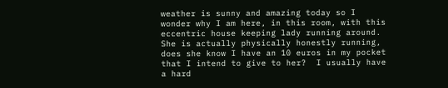weather is sunny and amazing today so I wonder why I am here, in this room, with this eccentric house keeping lady running around.  She is actually physically honestly running, does she know I have an 10 euros in my pocket that I intend to give to her?  I usually have a hard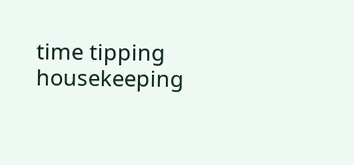time tipping housekeeping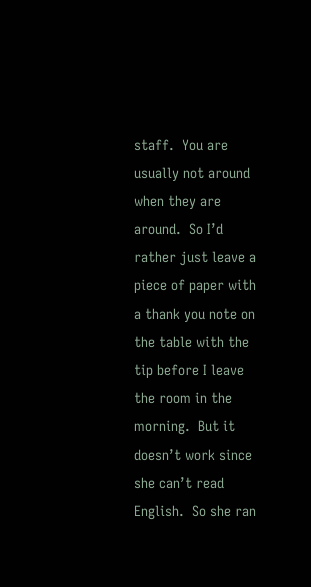staff.  You are usually not around when they are around.  So I’d rather just leave a piece of paper with a thank you note on the table with the tip before I leave the room in the morning.  But it doesn’t work since she can’t read English.  So she ran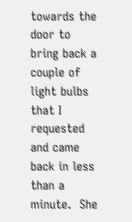towards the door to bring back a couple of light bulbs that I requested and came back in less than a minute.  She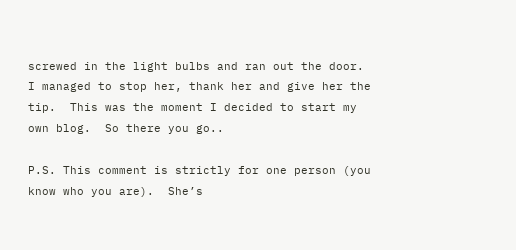screwed in the light bulbs and ran out the door.  I managed to stop her, thank her and give her the tip.  This was the moment I decided to start my own blog.  So there you go..

P.S. This comment is strictly for one person (you know who you are).  She’s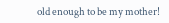old enough to be my mother!